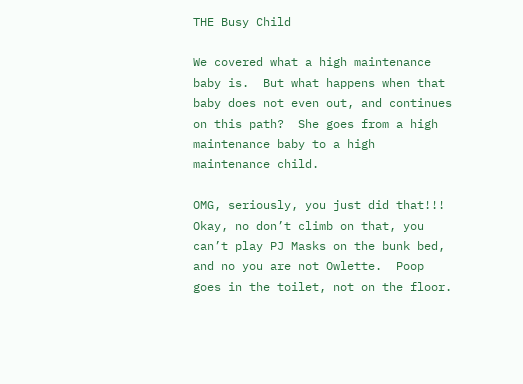THE Busy Child

We covered what a high maintenance baby is.  But what happens when that baby does not even out, and continues on this path?  She goes from a high maintenance baby to a high maintenance child.

OMG, seriously, you just did that!!!  Okay, no don’t climb on that, you can’t play PJ Masks on the bunk bed, and no you are not Owlette.  Poop goes in the toilet, not on the floor.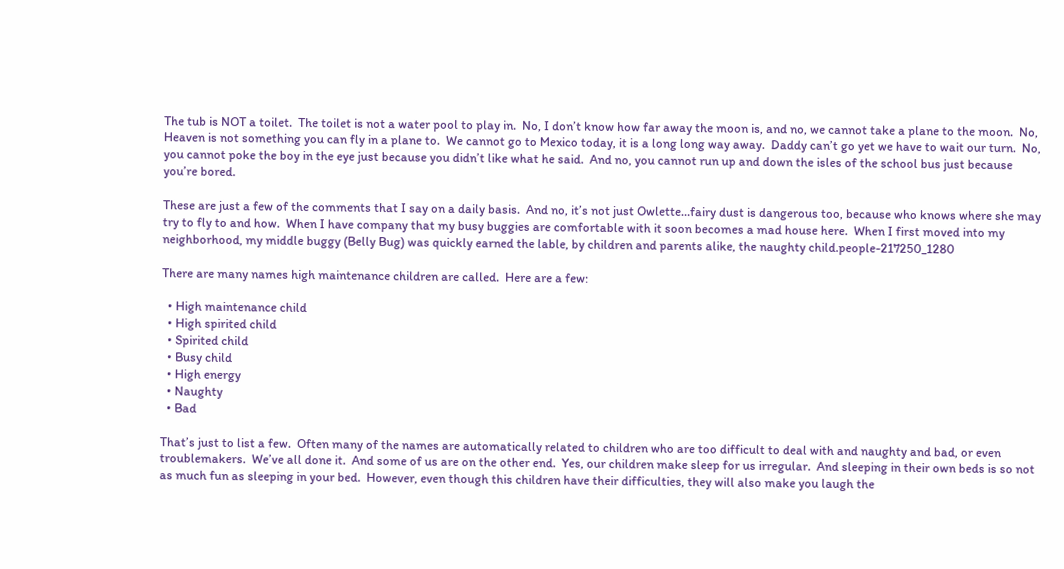The tub is NOT a toilet.  The toilet is not a water pool to play in.  No, I don’t know how far away the moon is, and no, we cannot take a plane to the moon.  No, Heaven is not something you can fly in a plane to.  We cannot go to Mexico today, it is a long long way away.  Daddy can’t go yet we have to wait our turn.  No, you cannot poke the boy in the eye just because you didn’t like what he said.  And no, you cannot run up and down the isles of the school bus just because you’re bored.

These are just a few of the comments that I say on a daily basis.  And no, it’s not just Owlette…fairy dust is dangerous too, because who knows where she may try to fly to and how.  When I have company that my busy buggies are comfortable with it soon becomes a mad house here.  When I first moved into my neighborhood, my middle buggy (Belly Bug) was quickly earned the lable, by children and parents alike, the naughty child.people-217250_1280

There are many names high maintenance children are called.  Here are a few:

  • High maintenance child
  • High spirited child
  • Spirited child
  • Busy child
  • High energy
  • Naughty
  • Bad

That’s just to list a few.  Often many of the names are automatically related to children who are too difficult to deal with and naughty and bad, or even troublemakers.  We’ve all done it.  And some of us are on the other end.  Yes, our children make sleep for us irregular.  And sleeping in their own beds is so not as much fun as sleeping in your bed.  However, even though this children have their difficulties, they will also make you laugh the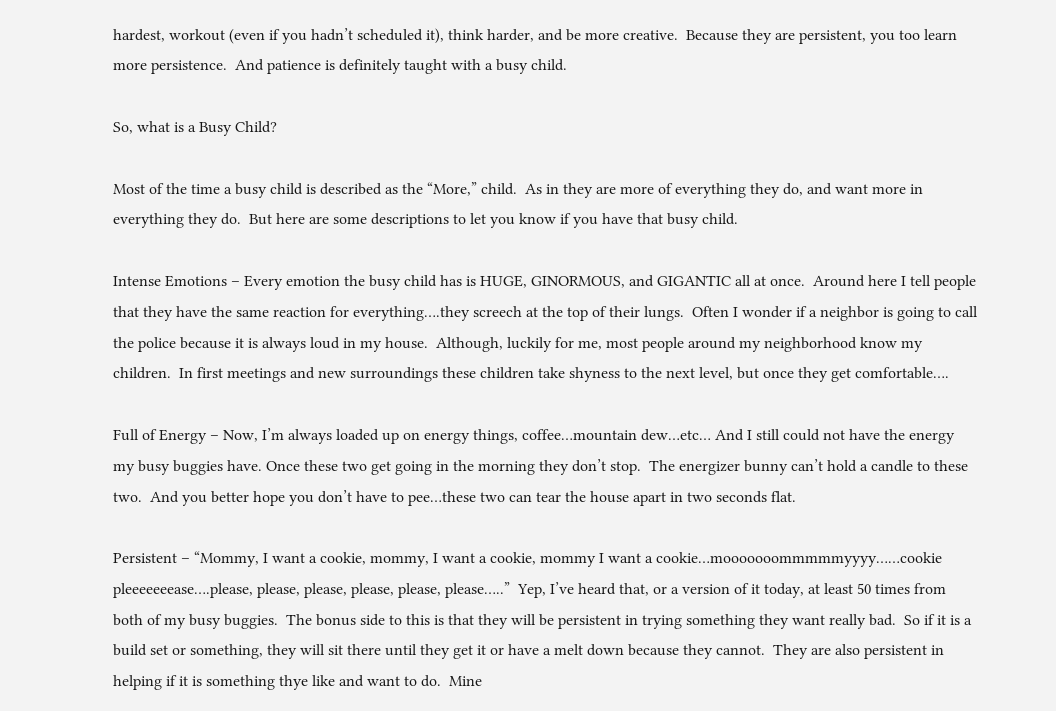hardest, workout (even if you hadn’t scheduled it), think harder, and be more creative.  Because they are persistent, you too learn more persistence.  And patience is definitely taught with a busy child.

So, what is a Busy Child?

Most of the time a busy child is described as the “More,” child.  As in they are more of everything they do, and want more in everything they do.  But here are some descriptions to let you know if you have that busy child.

Intense Emotions – Every emotion the busy child has is HUGE, GINORMOUS, and GIGANTIC all at once.  Around here I tell people that they have the same reaction for everything….they screech at the top of their lungs.  Often I wonder if a neighbor is going to call the police because it is always loud in my house.  Although, luckily for me, most people around my neighborhood know my children.  In first meetings and new surroundings these children take shyness to the next level, but once they get comfortable….

Full of Energy – Now, I’m always loaded up on energy things, coffee…mountain dew…etc… And I still could not have the energy my busy buggies have. Once these two get going in the morning they don’t stop.  The energizer bunny can’t hold a candle to these two.  And you better hope you don’t have to pee…these two can tear the house apart in two seconds flat.

Persistent – “Mommy, I want a cookie, mommy, I want a cookie, mommy I want a cookie…mooooooommmmmyyyy……cookie pleeeeeeease….please, please, please, please, please, please…..”  Yep, I’ve heard that, or a version of it today, at least 50 times from both of my busy buggies.  The bonus side to this is that they will be persistent in trying something they want really bad.  So if it is a build set or something, they will sit there until they get it or have a melt down because they cannot.  They are also persistent in helping if it is something thye like and want to do.  Mine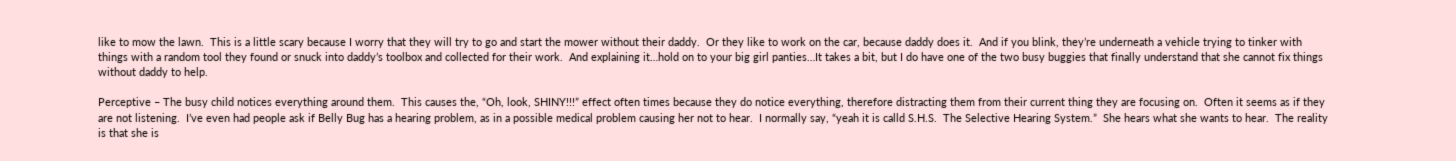like to mow the lawn.  This is a little scary because I worry that they will try to go and start the mower without their daddy.  Or they like to work on the car, because daddy does it.  And if you blink, they’re underneath a vehicle trying to tinker with things with a random tool they found or snuck into daddy’s toolbox and collected for their work.  And explaining it…hold on to your big girl panties…It takes a bit, but I do have one of the two busy buggies that finally understand that she cannot fix things without daddy to help.

Perceptive – The busy child notices everything around them.  This causes the, “Oh, look, SHINY!!!” effect often times because they do notice everything, therefore distracting them from their current thing they are focusing on.  Often it seems as if they are not listening.  I’ve even had people ask if Belly Bug has a hearing problem, as in a possible medical problem causing her not to hear.  I normally say, “yeah it is calld S.H.S.  The Selective Hearing System.”  She hears what she wants to hear.  The reality is that she is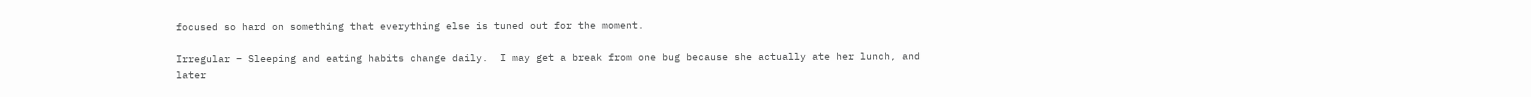focused so hard on something that everything else is tuned out for the moment.

Irregular – Sleeping and eating habits change daily.  I may get a break from one bug because she actually ate her lunch, and later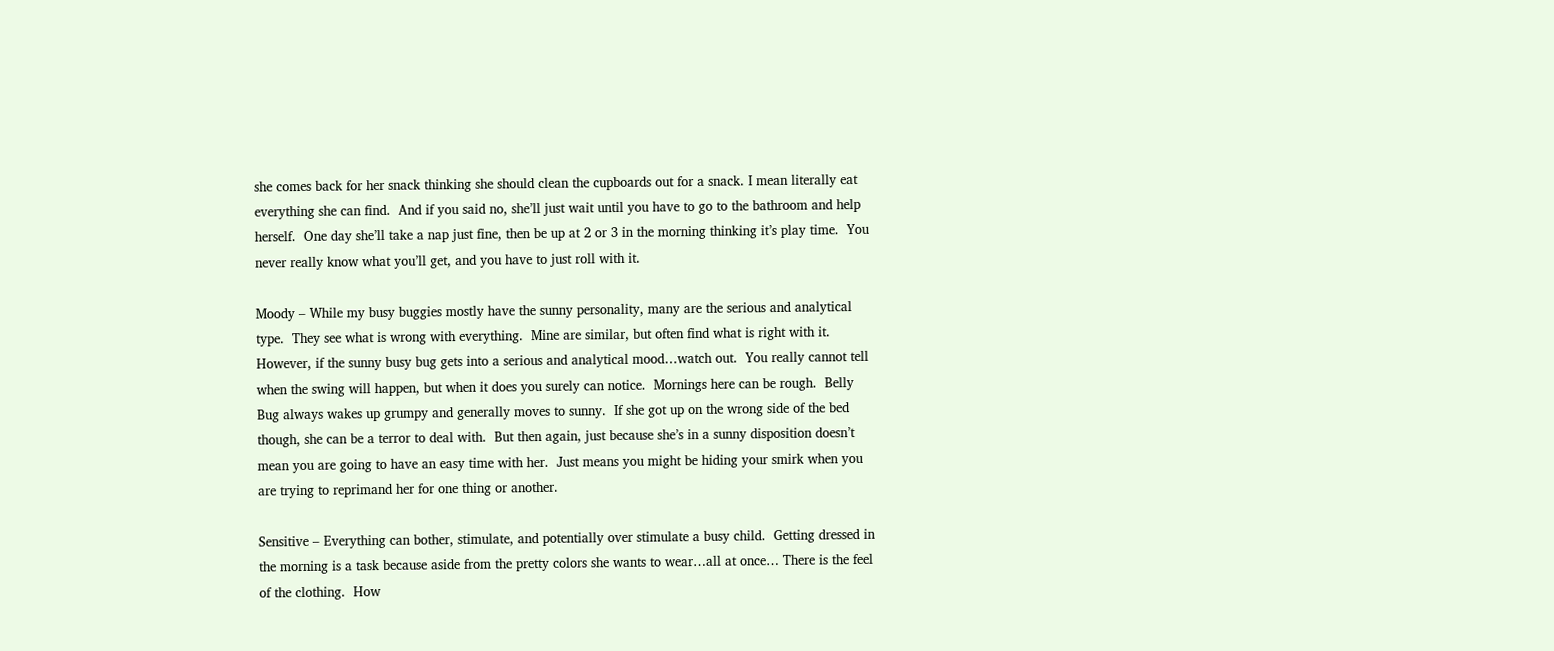she comes back for her snack thinking she should clean the cupboards out for a snack. I mean literally eat everything she can find.  And if you said no, she’ll just wait until you have to go to the bathroom and help herself.  One day she’ll take a nap just fine, then be up at 2 or 3 in the morning thinking it’s play time.  You never really know what you’ll get, and you have to just roll with it.

Moody – While my busy buggies mostly have the sunny personality, many are the serious and analytical type.  They see what is wrong with everything.  Mine are similar, but often find what is right with it.  However, if the sunny busy bug gets into a serious and analytical mood…watch out.  You really cannot tell when the swing will happen, but when it does you surely can notice.  Mornings here can be rough.  Belly Bug always wakes up grumpy and generally moves to sunny.  If she got up on the wrong side of the bed though, she can be a terror to deal with.  But then again, just because she’s in a sunny disposition doesn’t mean you are going to have an easy time with her.  Just means you might be hiding your smirk when you are trying to reprimand her for one thing or another.

Sensitive – Everything can bother, stimulate, and potentially over stimulate a busy child.  Getting dressed in the morning is a task because aside from the pretty colors she wants to wear…all at once… There is the feel of the clothing.  How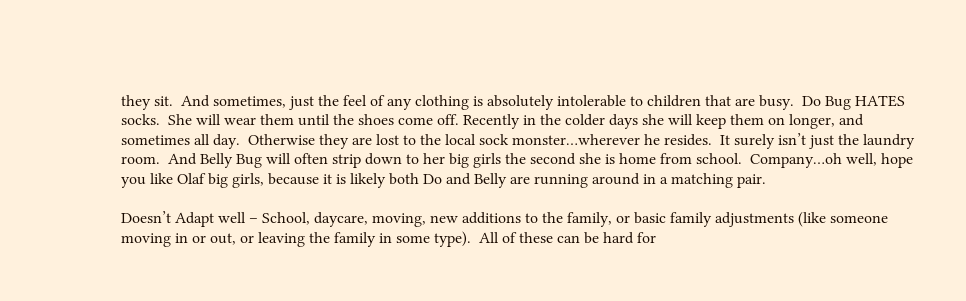they sit.  And sometimes, just the feel of any clothing is absolutely intolerable to children that are busy.  Do Bug HATES socks.  She will wear them until the shoes come off. Recently in the colder days she will keep them on longer, and sometimes all day.  Otherwise they are lost to the local sock monster…wherever he resides.  It surely isn’t just the laundry room.  And Belly Bug will often strip down to her big girls the second she is home from school.  Company…oh well, hope you like Olaf big girls, because it is likely both Do and Belly are running around in a matching pair.

Doesn’t Adapt well – School, daycare, moving, new additions to the family, or basic family adjustments (like someone moving in or out, or leaving the family in some type).  All of these can be hard for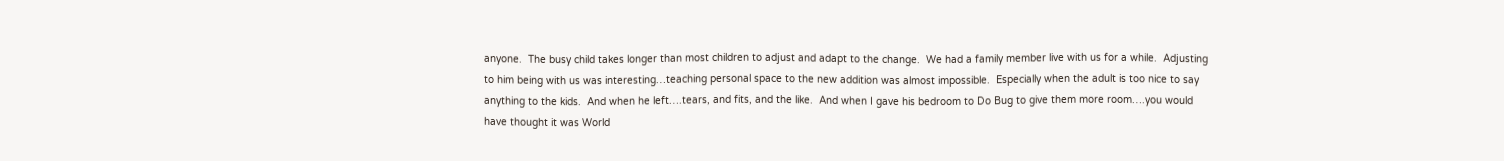anyone.  The busy child takes longer than most children to adjust and adapt to the change.  We had a family member live with us for a while.  Adjusting to him being with us was interesting…teaching personal space to the new addition was almost impossible.  Especially when the adult is too nice to say anything to the kids.  And when he left….tears, and fits, and the like.  And when I gave his bedroom to Do Bug to give them more room….you would have thought it was World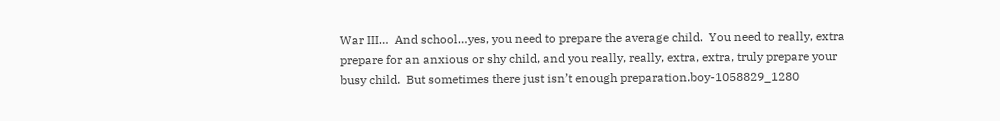War III…  And school…yes, you need to prepare the average child.  You need to really, extra prepare for an anxious or shy child, and you really, really, extra, extra, truly prepare your busy child.  But sometimes there just isn’t enough preparation.boy-1058829_1280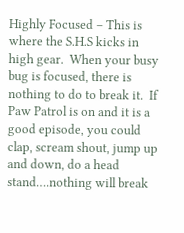Highly Focused – This is where the S.H.S kicks in high gear.  When your busy bug is focused, there is nothing to do to break it.  If Paw Patrol is on and it is a good episode, you could clap, scream shout, jump up and down, do a head stand….nothing will break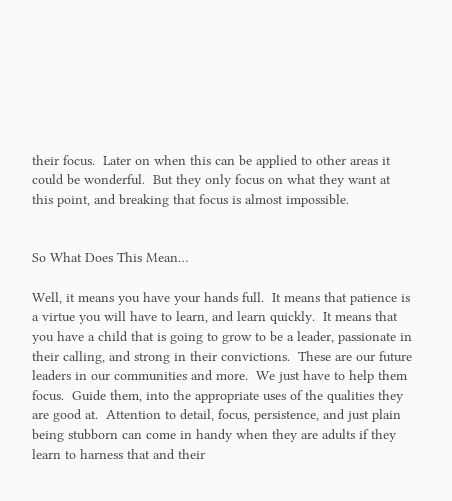their focus.  Later on when this can be applied to other areas it could be wonderful.  But they only focus on what they want at this point, and breaking that focus is almost impossible.


So What Does This Mean…

Well, it means you have your hands full.  It means that patience is a virtue you will have to learn, and learn quickly.  It means that you have a child that is going to grow to be a leader, passionate in their calling, and strong in their convictions.  These are our future leaders in our communities and more.  We just have to help them focus.  Guide them, into the appropriate uses of the qualities they are good at.  Attention to detail, focus, persistence, and just plain being stubborn can come in handy when they are adults if they learn to harness that and their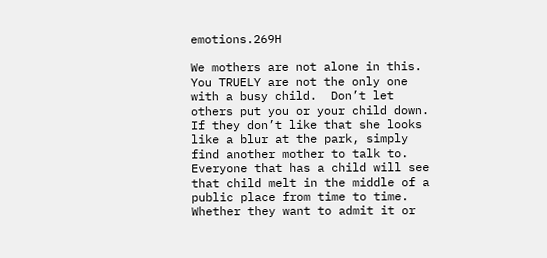emotions.269H

We mothers are not alone in this.  You TRUELY are not the only one with a busy child.  Don’t let others put you or your child down.  If they don’t like that she looks like a blur at the park, simply find another mother to talk to.  Everyone that has a child will see that child melt in the middle of a public place from time to time.  Whether they want to admit it or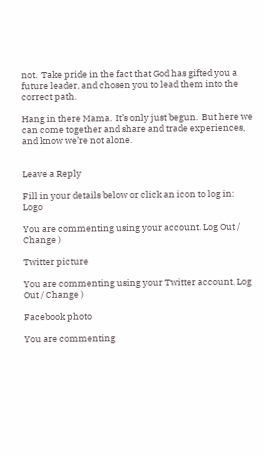not.  Take pride in the fact that God has gifted you a future leader, and chosen you to lead them into the correct path.

Hang in there Mama.  It’s only just begun.  But here we can come together and share and trade experiences, and know we’re not alone.


Leave a Reply

Fill in your details below or click an icon to log in: Logo

You are commenting using your account. Log Out / Change )

Twitter picture

You are commenting using your Twitter account. Log Out / Change )

Facebook photo

You are commenting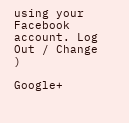using your Facebook account. Log Out / Change )

Google+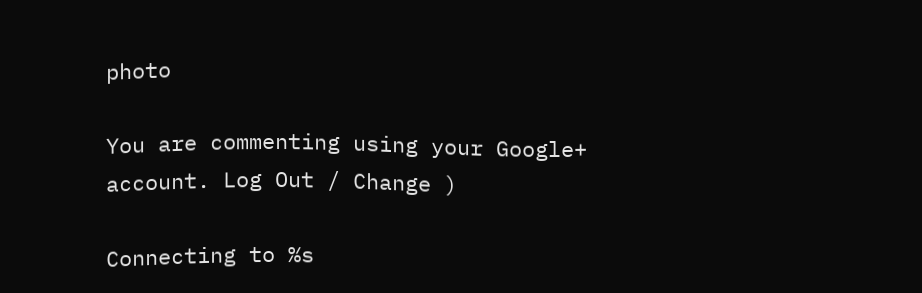photo

You are commenting using your Google+ account. Log Out / Change )

Connecting to %s